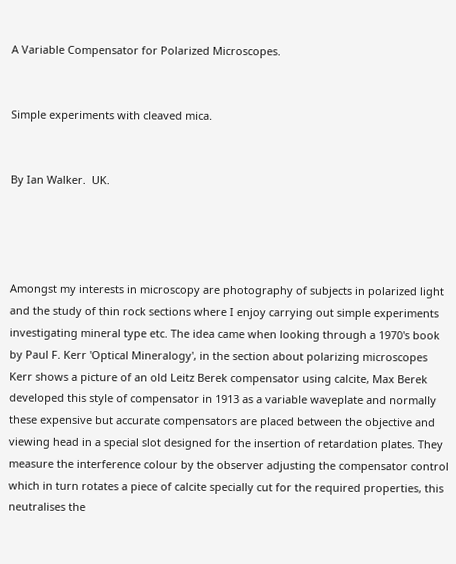A Variable Compensator for Polarized Microscopes.


Simple experiments with cleaved mica.


By Ian Walker.  UK.




Amongst my interests in microscopy are photography of subjects in polarized light and the study of thin rock sections where I enjoy carrying out simple experiments investigating mineral type etc. The idea came when looking through a 1970's book by Paul F. Kerr 'Optical Mineralogy', in the section about polarizing microscopes Kerr shows a picture of an old Leitz Berek compensator using calcite, Max Berek developed this style of compensator in 1913 as a variable waveplate and normally these expensive but accurate compensators are placed between the objective and viewing head in a special slot designed for the insertion of retardation plates. They measure the interference colour by the observer adjusting the compensator control which in turn rotates a piece of calcite specially cut for the required properties, this neutralises the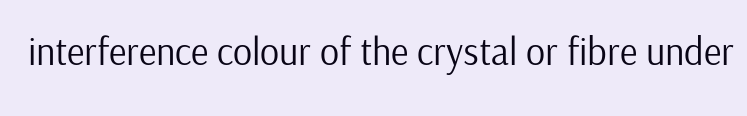interference colour of the crystal or fibre under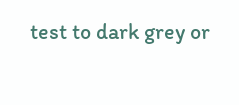test to dark grey or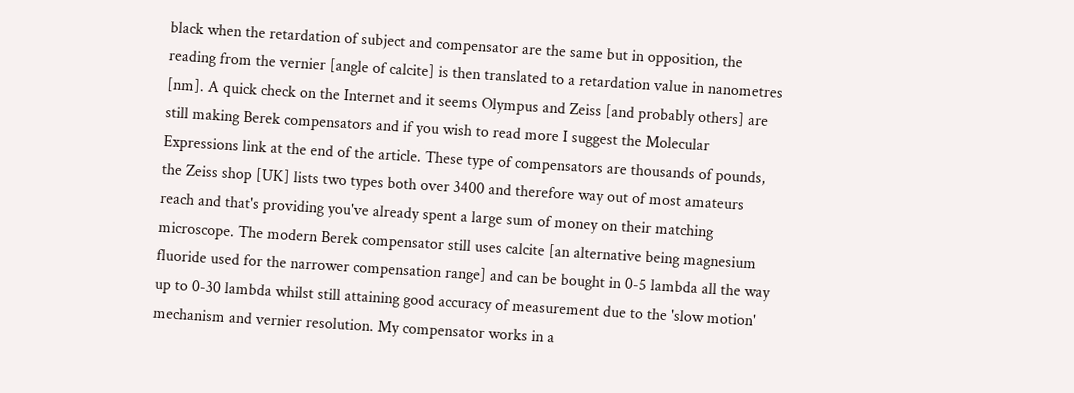black when the retardation of subject and compensator are the same but in opposition, the reading from the vernier [angle of calcite] is then translated to a retardation value in nanometres [nm]. A quick check on the Internet and it seems Olympus and Zeiss [and probably others] are still making Berek compensators and if you wish to read more I suggest the Molecular Expressions link at the end of the article. These type of compensators are thousands of pounds, the Zeiss shop [UK] lists two types both over 3400 and therefore way out of most amateurs reach and that's providing you've already spent a large sum of money on their matching microscope. The modern Berek compensator still uses calcite [an alternative being magnesium fluoride used for the narrower compensation range] and can be bought in 0-5 lambda all the way up to 0-30 lambda whilst still attaining good accuracy of measurement due to the 'slow motion' mechanism and vernier resolution. My compensator works in a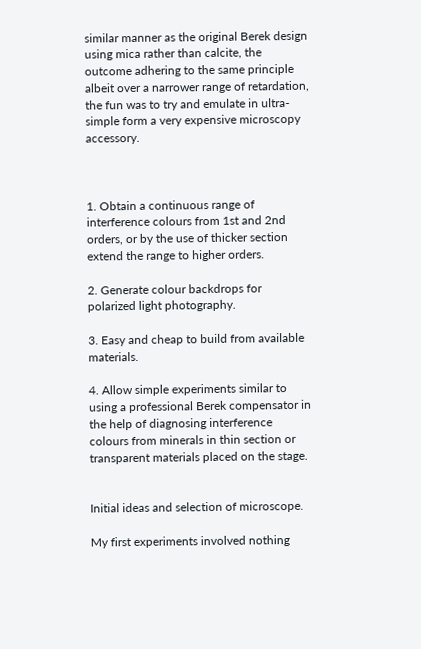similar manner as the original Berek design using mica rather than calcite, the outcome adhering to the same principle albeit over a narrower range of retardation, the fun was to try and emulate in ultra-simple form a very expensive microscopy accessory.



1. Obtain a continuous range of interference colours from 1st and 2nd orders, or by the use of thicker section extend the range to higher orders.

2. Generate colour backdrops for polarized light photography.

3. Easy and cheap to build from available materials.

4. Allow simple experiments similar to using a professional Berek compensator in the help of diagnosing interference colours from minerals in thin section or transparent materials placed on the stage.


Initial ideas and selection of microscope.

My first experiments involved nothing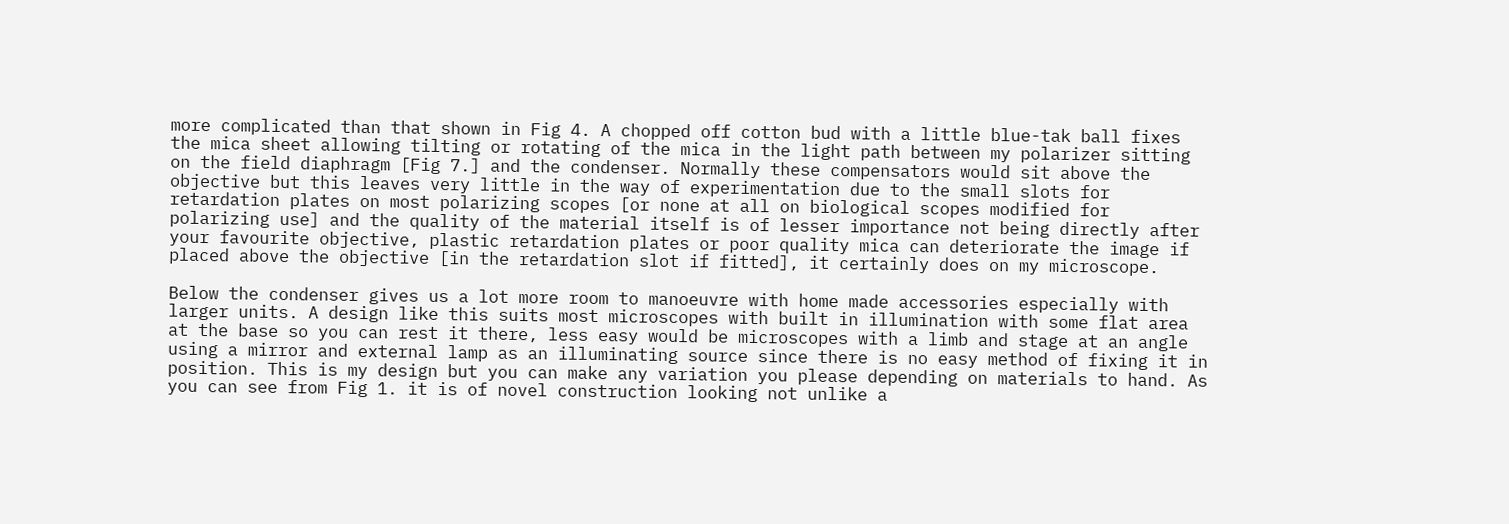more complicated than that shown in Fig 4. A chopped off cotton bud with a little blue-tak ball fixes the mica sheet allowing tilting or rotating of the mica in the light path between my polarizer sitting on the field diaphragm [Fig 7.] and the condenser. Normally these compensators would sit above the objective but this leaves very little in the way of experimentation due to the small slots for retardation plates on most polarizing scopes [or none at all on biological scopes modified for polarizing use] and the quality of the material itself is of lesser importance not being directly after your favourite objective, plastic retardation plates or poor quality mica can deteriorate the image if placed above the objective [in the retardation slot if fitted], it certainly does on my microscope.

Below the condenser gives us a lot more room to manoeuvre with home made accessories especially with larger units. A design like this suits most microscopes with built in illumination with some flat area at the base so you can rest it there, less easy would be microscopes with a limb and stage at an angle using a mirror and external lamp as an illuminating source since there is no easy method of fixing it in position. This is my design but you can make any variation you please depending on materials to hand. As you can see from Fig 1. it is of novel construction looking not unlike a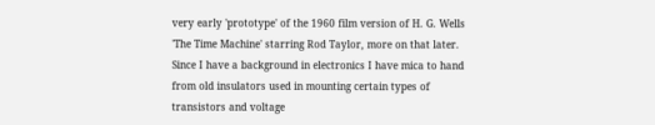very early 'prototype' of the 1960 film version of H. G. Wells 'The Time Machine' starring Rod Taylor, more on that later. Since I have a background in electronics I have mica to hand from old insulators used in mounting certain types of transistors and voltage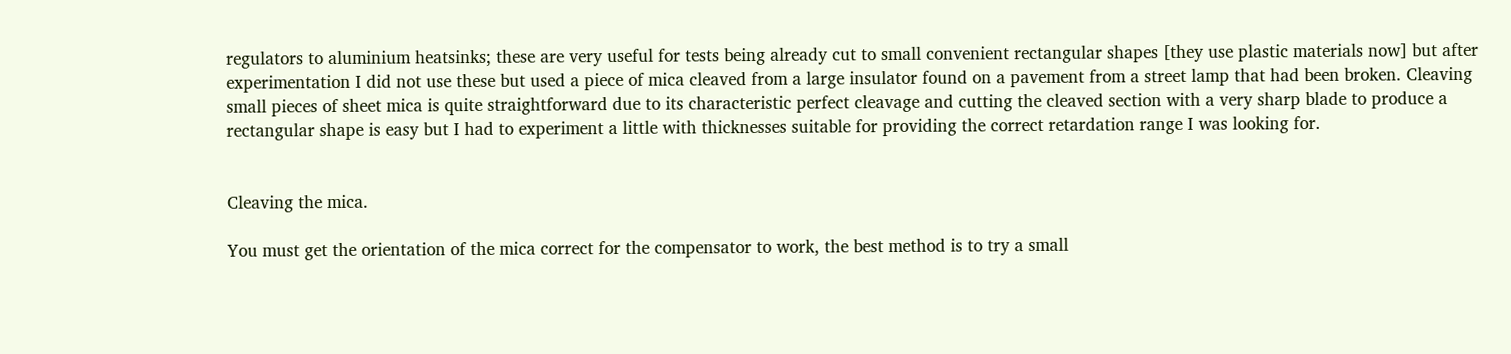regulators to aluminium heatsinks; these are very useful for tests being already cut to small convenient rectangular shapes [they use plastic materials now] but after experimentation I did not use these but used a piece of mica cleaved from a large insulator found on a pavement from a street lamp that had been broken. Cleaving small pieces of sheet mica is quite straightforward due to its characteristic perfect cleavage and cutting the cleaved section with a very sharp blade to produce a rectangular shape is easy but I had to experiment a little with thicknesses suitable for providing the correct retardation range I was looking for.


Cleaving the mica.

You must get the orientation of the mica correct for the compensator to work, the best method is to try a small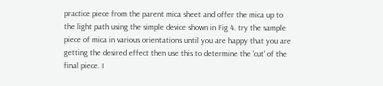practice piece from the parent mica sheet and offer the mica up to the light path using the simple device shown in Fig 4. try the sample piece of mica in various orientations until you are happy that you are getting the desired effect then use this to determine the 'cut' of the final piece. I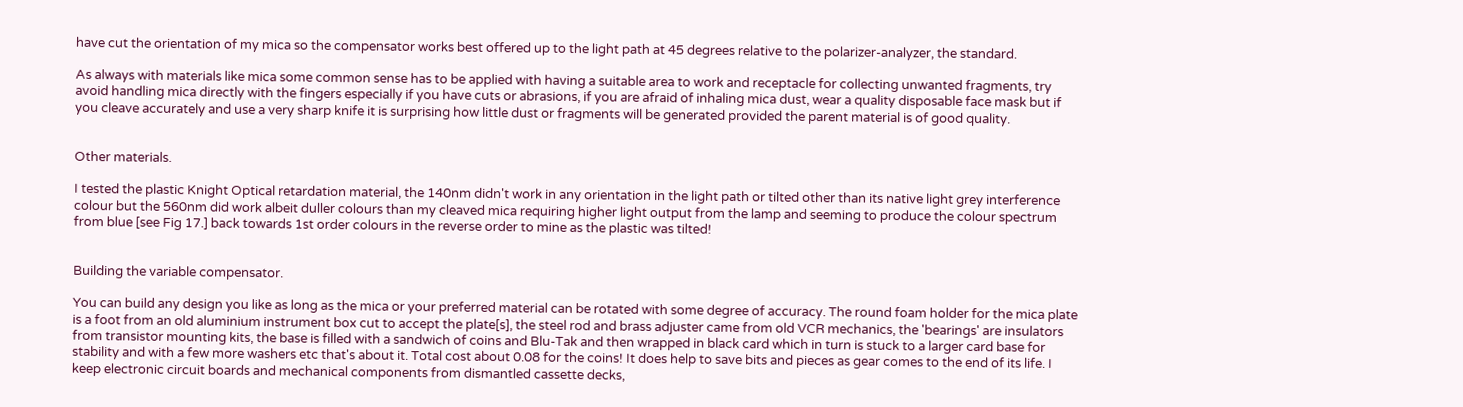have cut the orientation of my mica so the compensator works best offered up to the light path at 45 degrees relative to the polarizer-analyzer, the standard.

As always with materials like mica some common sense has to be applied with having a suitable area to work and receptacle for collecting unwanted fragments, try avoid handling mica directly with the fingers especially if you have cuts or abrasions, if you are afraid of inhaling mica dust, wear a quality disposable face mask but if you cleave accurately and use a very sharp knife it is surprising how little dust or fragments will be generated provided the parent material is of good quality.


Other materials.

I tested the plastic Knight Optical retardation material, the 140nm didn't work in any orientation in the light path or tilted other than its native light grey interference colour but the 560nm did work albeit duller colours than my cleaved mica requiring higher light output from the lamp and seeming to produce the colour spectrum from blue [see Fig 17.] back towards 1st order colours in the reverse order to mine as the plastic was tilted!


Building the variable compensator.

You can build any design you like as long as the mica or your preferred material can be rotated with some degree of accuracy. The round foam holder for the mica plate is a foot from an old aluminium instrument box cut to accept the plate[s], the steel rod and brass adjuster came from old VCR mechanics, the 'bearings' are insulators from transistor mounting kits, the base is filled with a sandwich of coins and Blu-Tak and then wrapped in black card which in turn is stuck to a larger card base for stability and with a few more washers etc that's about it. Total cost about 0.08 for the coins! It does help to save bits and pieces as gear comes to the end of its life. I keep electronic circuit boards and mechanical components from dismantled cassette decks,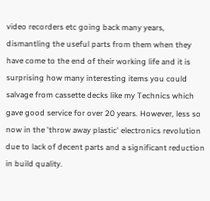video recorders etc going back many years, dismantling the useful parts from them when they have come to the end of their working life and it is surprising how many interesting items you could salvage from cassette decks like my Technics which gave good service for over 20 years. However, less so now in the 'throw away plastic' electronics revolution due to lack of decent parts and a significant reduction in build quality.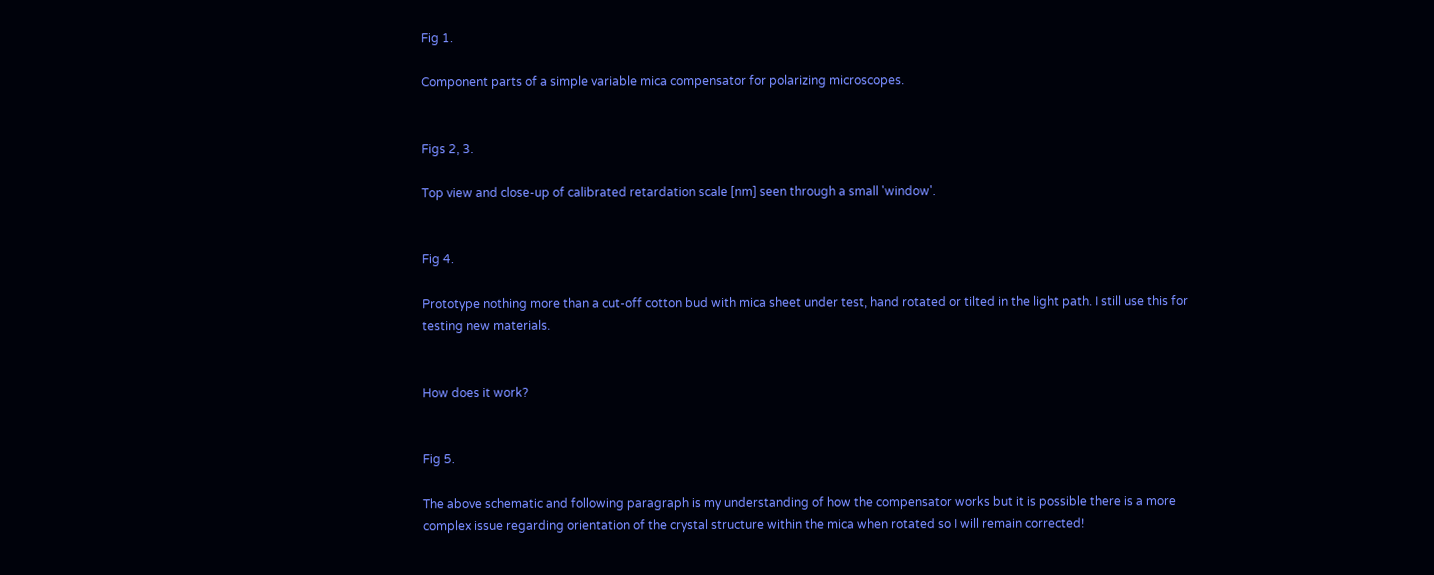Fig 1.

Component parts of a simple variable mica compensator for polarizing microscopes.


Figs 2, 3.

Top view and close-up of calibrated retardation scale [nm] seen through a small 'window'.


Fig 4.

Prototype nothing more than a cut-off cotton bud with mica sheet under test, hand rotated or tilted in the light path. I still use this for testing new materials.


How does it work?


Fig 5.

The above schematic and following paragraph is my understanding of how the compensator works but it is possible there is a more complex issue regarding orientation of the crystal structure within the mica when rotated so I will remain corrected!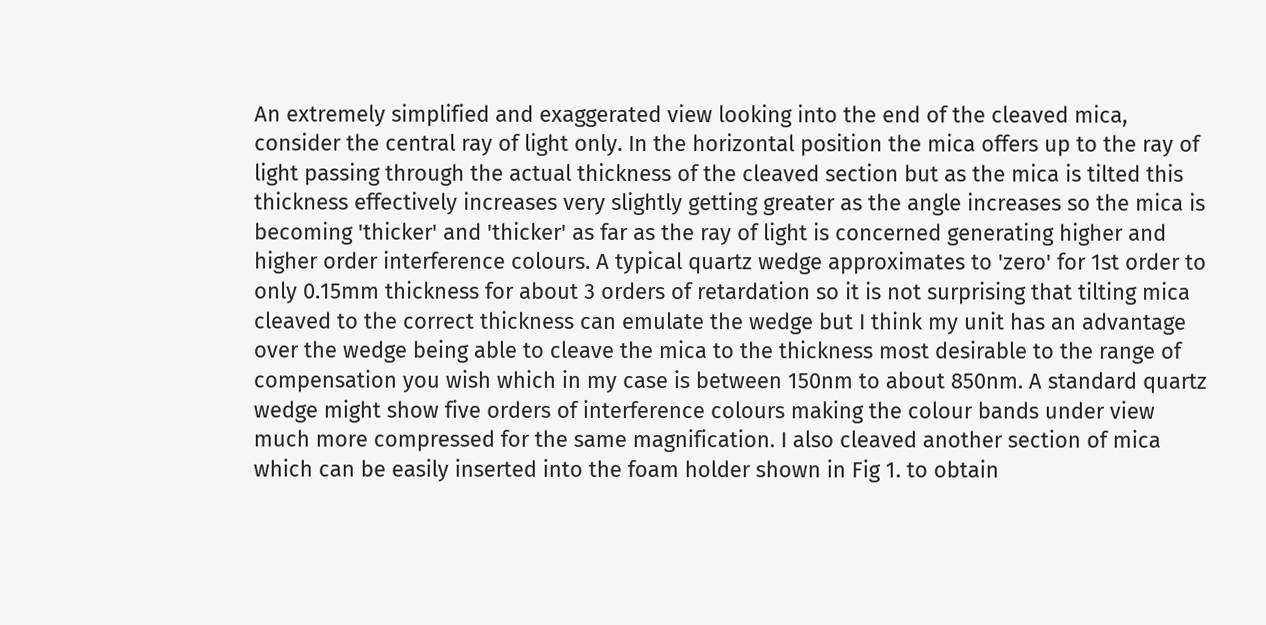An extremely simplified and exaggerated view looking into the end of the cleaved mica, consider the central ray of light only. In the horizontal position the mica offers up to the ray of light passing through the actual thickness of the cleaved section but as the mica is tilted this thickness effectively increases very slightly getting greater as the angle increases so the mica is becoming 'thicker' and 'thicker' as far as the ray of light is concerned generating higher and higher order interference colours. A typical quartz wedge approximates to 'zero' for 1st order to only 0.15mm thickness for about 3 orders of retardation so it is not surprising that tilting mica cleaved to the correct thickness can emulate the wedge but I think my unit has an advantage over the wedge being able to cleave the mica to the thickness most desirable to the range of compensation you wish which in my case is between 150nm to about 850nm. A standard quartz wedge might show five orders of interference colours making the colour bands under view much more compressed for the same magnification. I also cleaved another section of mica which can be easily inserted into the foam holder shown in Fig 1. to obtain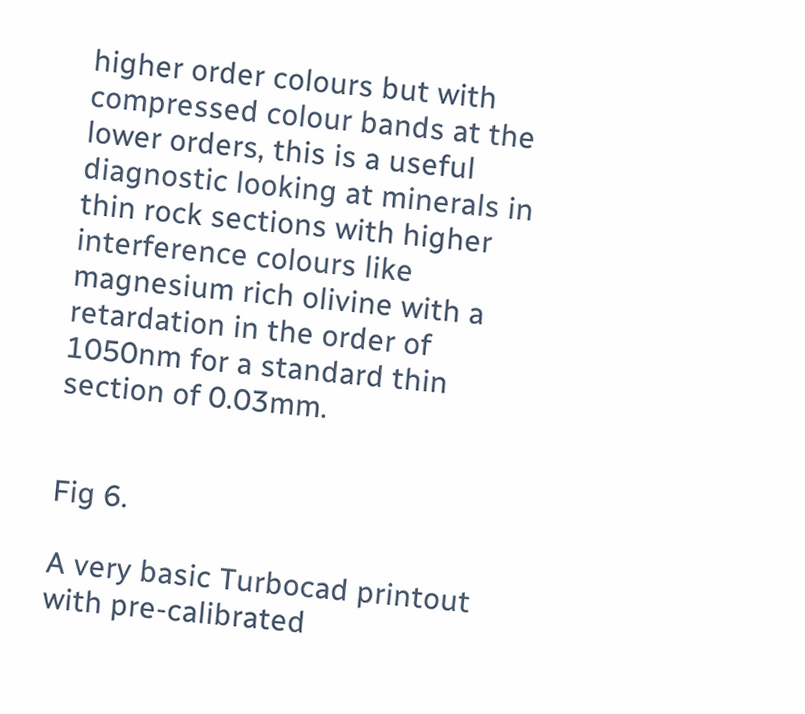higher order colours but with compressed colour bands at the lower orders, this is a useful diagnostic looking at minerals in thin rock sections with higher interference colours like magnesium rich olivine with a retardation in the order of 1050nm for a standard thin section of 0.03mm.


Fig 6.

A very basic Turbocad printout with pre-calibrated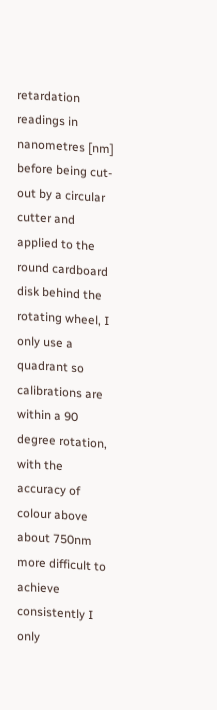retardation readings in nanometres [nm] before being cut-out by a circular cutter and applied to the round cardboard disk behind the rotating wheel, I only use a quadrant so calibrations are within a 90 degree rotation, with the accuracy of colour above about 750nm more difficult to achieve consistently I only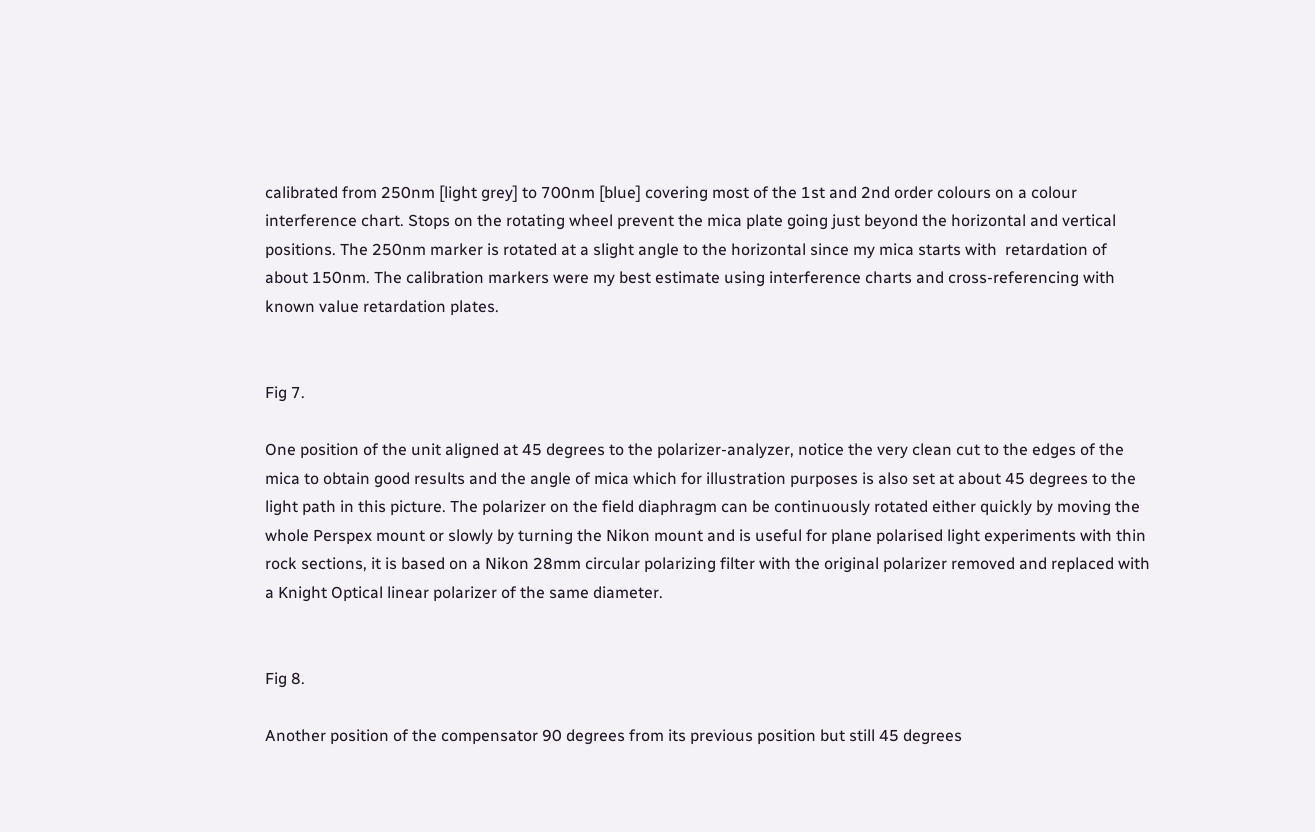calibrated from 250nm [light grey] to 700nm [blue] covering most of the 1st and 2nd order colours on a colour interference chart. Stops on the rotating wheel prevent the mica plate going just beyond the horizontal and vertical positions. The 250nm marker is rotated at a slight angle to the horizontal since my mica starts with  retardation of about 150nm. The calibration markers were my best estimate using interference charts and cross-referencing with known value retardation plates.


Fig 7.

One position of the unit aligned at 45 degrees to the polarizer-analyzer, notice the very clean cut to the edges of the mica to obtain good results and the angle of mica which for illustration purposes is also set at about 45 degrees to the light path in this picture. The polarizer on the field diaphragm can be continuously rotated either quickly by moving the whole Perspex mount or slowly by turning the Nikon mount and is useful for plane polarised light experiments with thin rock sections, it is based on a Nikon 28mm circular polarizing filter with the original polarizer removed and replaced with a Knight Optical linear polarizer of the same diameter.


Fig 8.

Another position of the compensator 90 degrees from its previous position but still 45 degrees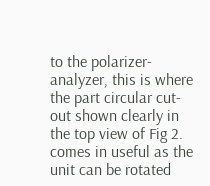to the polarizer-analyzer, this is where the part circular cut-out shown clearly in the top view of Fig 2. comes in useful as the unit can be rotated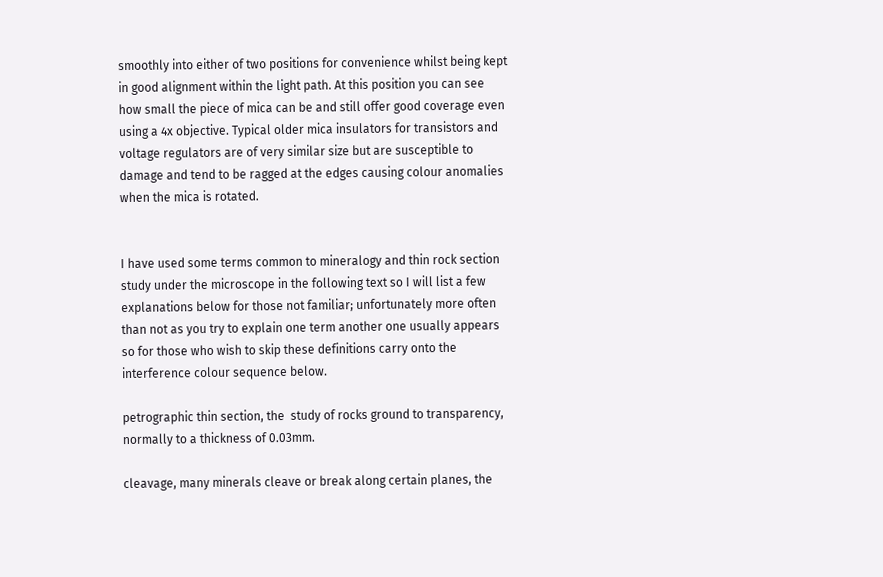smoothly into either of two positions for convenience whilst being kept in good alignment within the light path. At this position you can see how small the piece of mica can be and still offer good coverage even using a 4x objective. Typical older mica insulators for transistors and voltage regulators are of very similar size but are susceptible to damage and tend to be ragged at the edges causing colour anomalies when the mica is rotated.


I have used some terms common to mineralogy and thin rock section study under the microscope in the following text so I will list a few explanations below for those not familiar; unfortunately more often than not as you try to explain one term another one usually appears so for those who wish to skip these definitions carry onto the interference colour sequence below.

petrographic thin section, the  study of rocks ground to transparency, normally to a thickness of 0.03mm.

cleavage, many minerals cleave or break along certain planes, the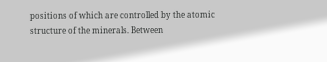positions of which are controlled by the atomic structure of the minerals. Between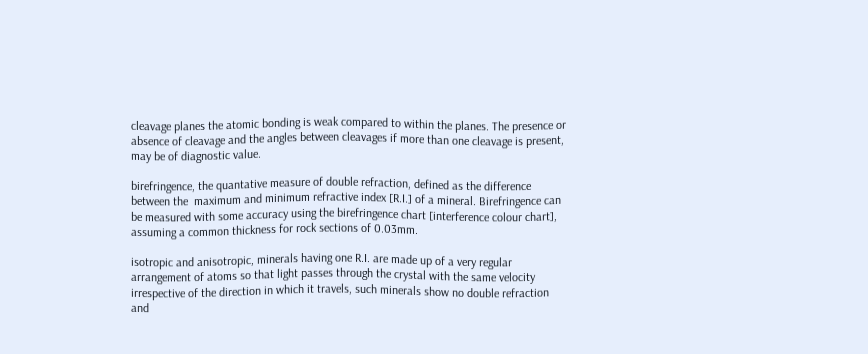cleavage planes the atomic bonding is weak compared to within the planes. The presence or absence of cleavage and the angles between cleavages if more than one cleavage is present, may be of diagnostic value.

birefringence, the quantative measure of double refraction, defined as the difference between the  maximum and minimum refractive index [R.I.] of a mineral. Birefringence can be measured with some accuracy using the birefringence chart [interference colour chart], assuming a common thickness for rock sections of 0.03mm.

isotropic and anisotropic, minerals having one R.I. are made up of a very regular arrangement of atoms so that light passes through the crystal with the same velocity irrespective of the direction in which it travels, such minerals show no double refraction and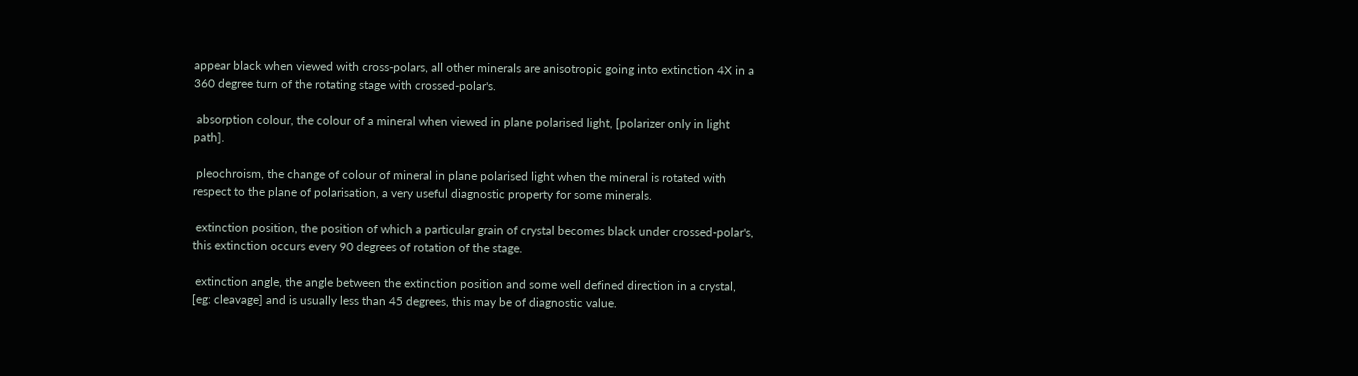appear black when viewed with cross-polars, all other minerals are anisotropic going into extinction 4X in a 360 degree turn of the rotating stage with crossed-polar's.

 absorption colour, the colour of a mineral when viewed in plane polarised light, [polarizer only in light path].

 pleochroism, the change of colour of mineral in plane polarised light when the mineral is rotated with respect to the plane of polarisation, a very useful diagnostic property for some minerals.

 extinction position, the position of which a particular grain of crystal becomes black under crossed-polar's, this extinction occurs every 90 degrees of rotation of the stage.

 extinction angle, the angle between the extinction position and some well defined direction in a crystal, [eg: cleavage] and is usually less than 45 degrees, this may be of diagnostic value.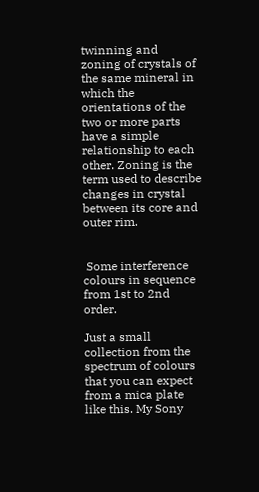twinning and zoning of crystals of the same mineral in which the orientations of the two or more parts have a simple relationship to each other. Zoning is the term used to describe changes in crystal  between its core and outer rim.


 Some interference colours in sequence from 1st to 2nd order.

Just a small collection from the spectrum of colours that you can expect from a mica plate like this. My Sony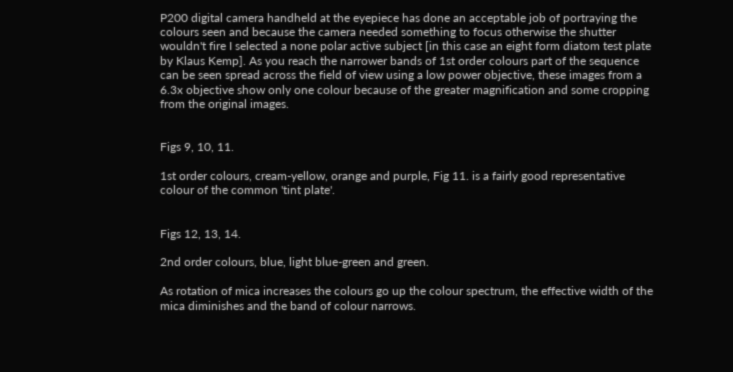P200 digital camera handheld at the eyepiece has done an acceptable job of portraying the colours seen and because the camera needed something to focus otherwise the shutter wouldn't fire I selected a none polar active subject [in this case an eight form diatom test plate by Klaus Kemp]. As you reach the narrower bands of 1st order colours part of the sequence can be seen spread across the field of view using a low power objective, these images from a 6.3x objective show only one colour because of the greater magnification and some cropping from the original images.


Figs 9, 10, 11.

1st order colours, cream-yellow, orange and purple, Fig 11. is a fairly good representative colour of the common 'tint plate'.


Figs 12, 13, 14.

2nd order colours, blue, light blue-green and green.

As rotation of mica increases the colours go up the colour spectrum, the effective width of the mica diminishes and the band of colour narrows.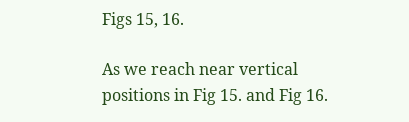Figs 15, 16.

As we reach near vertical positions in Fig 15. and Fig 16.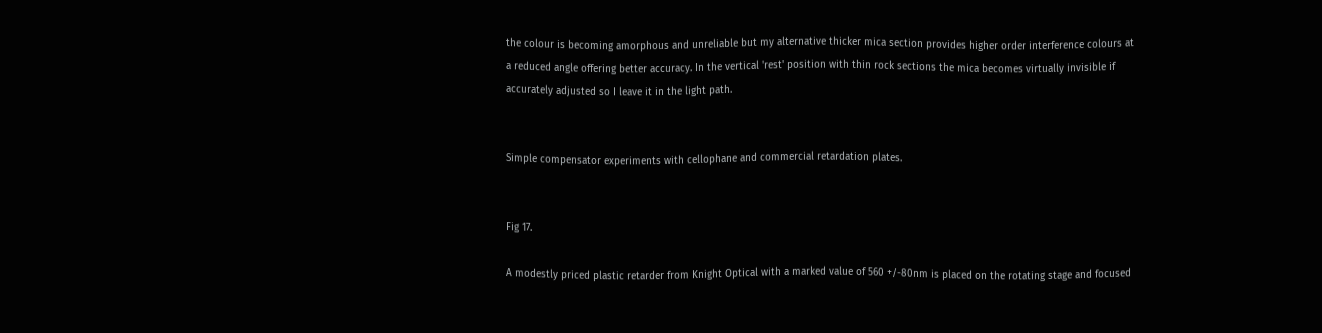the colour is becoming amorphous and unreliable but my alternative thicker mica section provides higher order interference colours at a reduced angle offering better accuracy. In the vertical 'rest' position with thin rock sections the mica becomes virtually invisible if accurately adjusted so I leave it in the light path.


Simple compensator experiments with cellophane and commercial retardation plates.


Fig 17.

A modestly priced plastic retarder from Knight Optical with a marked value of 560 +/-80nm is placed on the rotating stage and focused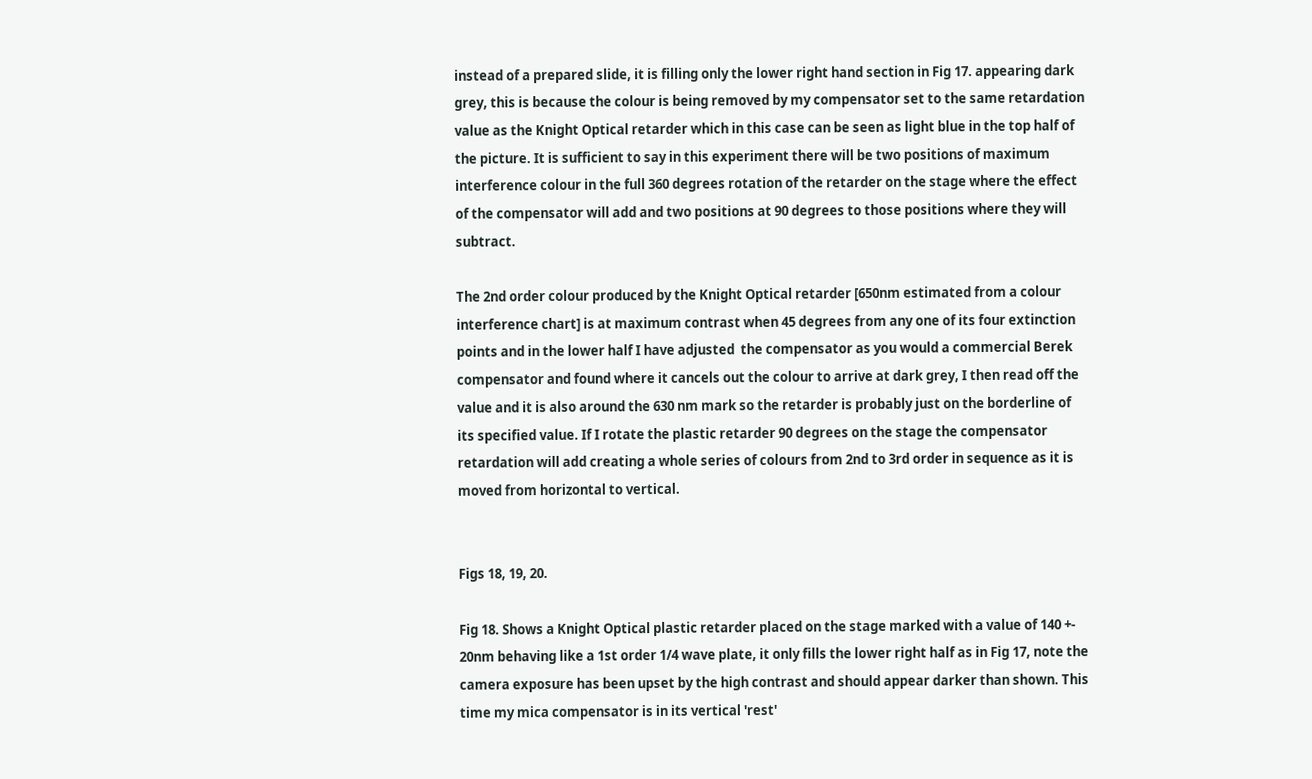instead of a prepared slide, it is filling only the lower right hand section in Fig 17. appearing dark grey, this is because the colour is being removed by my compensator set to the same retardation value as the Knight Optical retarder which in this case can be seen as light blue in the top half of the picture. It is sufficient to say in this experiment there will be two positions of maximum interference colour in the full 360 degrees rotation of the retarder on the stage where the effect of the compensator will add and two positions at 90 degrees to those positions where they will subtract.

The 2nd order colour produced by the Knight Optical retarder [650nm estimated from a colour interference chart] is at maximum contrast when 45 degrees from any one of its four extinction points and in the lower half I have adjusted  the compensator as you would a commercial Berek compensator and found where it cancels out the colour to arrive at dark grey, I then read off the value and it is also around the 630 nm mark so the retarder is probably just on the borderline of its specified value. If I rotate the plastic retarder 90 degrees on the stage the compensator retardation will add creating a whole series of colours from 2nd to 3rd order in sequence as it is moved from horizontal to vertical.


Figs 18, 19, 20.

Fig 18. Shows a Knight Optical plastic retarder placed on the stage marked with a value of 140 +- 20nm behaving like a 1st order 1/4 wave plate, it only fills the lower right half as in Fig 17, note the camera exposure has been upset by the high contrast and should appear darker than shown. This time my mica compensator is in its vertical 'rest'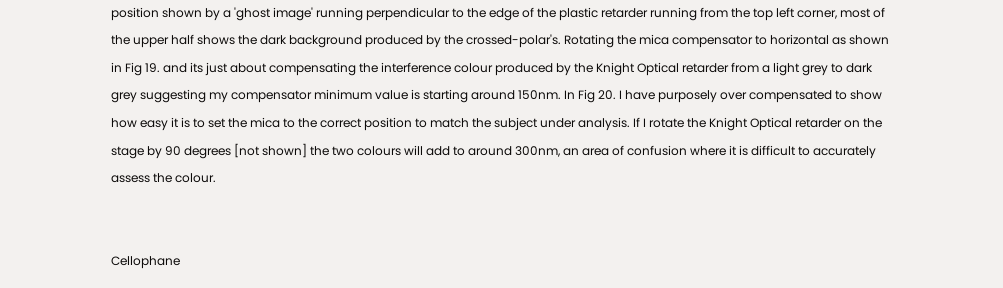position shown by a 'ghost image' running perpendicular to the edge of the plastic retarder running from the top left corner, most of the upper half shows the dark background produced by the crossed-polar's. Rotating the mica compensator to horizontal as shown in Fig 19. and its just about compensating the interference colour produced by the Knight Optical retarder from a light grey to dark grey suggesting my compensator minimum value is starting around 150nm. In Fig 20. I have purposely over compensated to show how easy it is to set the mica to the correct position to match the subject under analysis. If I rotate the Knight Optical retarder on the stage by 90 degrees [not shown] the two colours will add to around 300nm, an area of confusion where it is difficult to accurately assess the colour.


Cellophane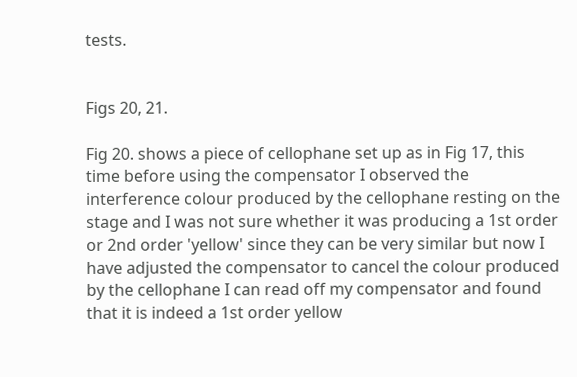tests.


Figs 20, 21.

Fig 20. shows a piece of cellophane set up as in Fig 17, this time before using the compensator I observed the interference colour produced by the cellophane resting on the stage and I was not sure whether it was producing a 1st order or 2nd order 'yellow' since they can be very similar but now I have adjusted the compensator to cancel the colour produced by the cellophane I can read off my compensator and found that it is indeed a 1st order yellow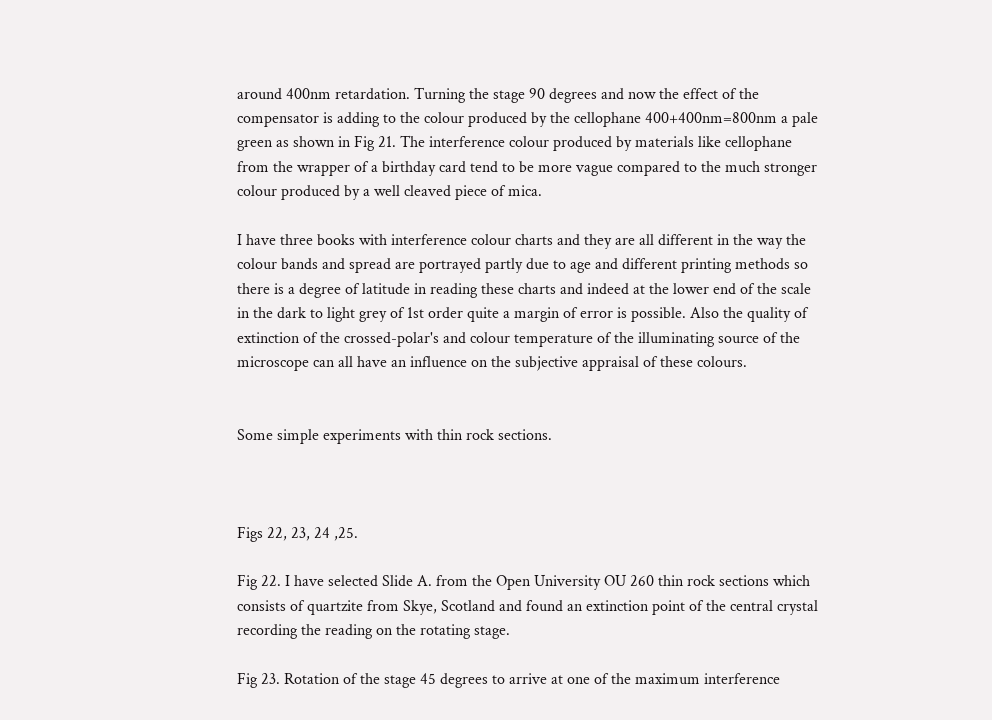around 400nm retardation. Turning the stage 90 degrees and now the effect of the compensator is adding to the colour produced by the cellophane 400+400nm=800nm a pale green as shown in Fig 21. The interference colour produced by materials like cellophane from the wrapper of a birthday card tend to be more vague compared to the much stronger colour produced by a well cleaved piece of mica.

I have three books with interference colour charts and they are all different in the way the colour bands and spread are portrayed partly due to age and different printing methods so there is a degree of latitude in reading these charts and indeed at the lower end of the scale in the dark to light grey of 1st order quite a margin of error is possible. Also the quality of extinction of the crossed-polar's and colour temperature of the illuminating source of the microscope can all have an influence on the subjective appraisal of these colours.


Some simple experiments with thin rock sections.



Figs 22, 23, 24 ,25.

Fig 22. I have selected Slide A. from the Open University OU 260 thin rock sections which consists of quartzite from Skye, Scotland and found an extinction point of the central crystal recording the reading on the rotating stage.

Fig 23. Rotation of the stage 45 degrees to arrive at one of the maximum interference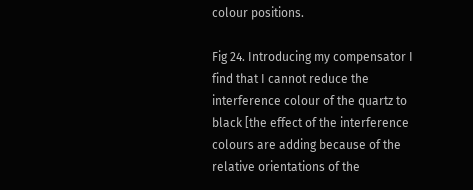colour positions.

Fig 24. Introducing my compensator I find that I cannot reduce the interference colour of the quartz to black [the effect of the interference colours are adding because of the relative orientations of the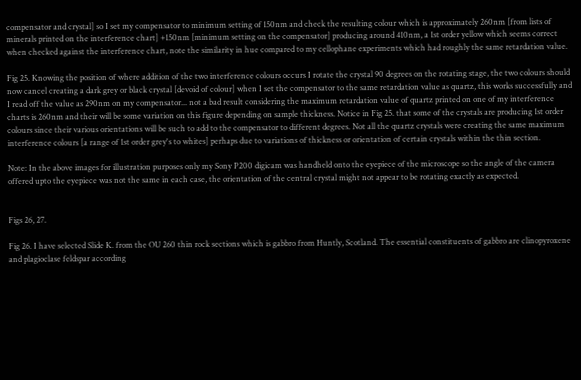compensator and crystal] so I set my compensator to minimum setting of 150nm and check the resulting colour which is approximately 260nm [from lists of minerals printed on the interference chart] +150nm [minimum setting on the compensator] producing around 410nm, a 1st order yellow which seems correct when checked against the interference chart, note the similarity in hue compared to my cellophane experiments which had roughly the same retardation value.

Fig 25. Knowing the position of where addition of the two interference colours occurs I rotate the crystal 90 degrees on the rotating stage, the two colours should now cancel creating a dark grey or black crystal [devoid of colour] when I set the compensator to the same retardation value as quartz, this works successfully and I read off the value as 290nm on my compensator... not a bad result considering the maximum retardation value of quartz printed on one of my interference charts is 260nm and their will be some variation on this figure depending on sample thickness. Notice in Fig 25. that some of the crystals are producing 1st order colours since their various orientations will be such to add to the compensator to different degrees. Not all the quartz crystals were creating the same maximum interference colours [a range of 1st order grey's to whites] perhaps due to variations of thickness or orientation of certain crystals within the thin section.

Note: In the above images for illustration purposes only my Sony P200 digicam was handheld onto the eyepiece of the microscope so the angle of the camera offered upto the eyepiece was not the same in each case, the orientation of the central crystal might not appear to be rotating exactly as expected.


Figs 26, 27.

Fig 26. I have selected Slide K. from the OU 260 thin rock sections which is gabbro from Huntly, Scotland. The essential constituents of gabbro are clinopyroxene and plagioclase feldspar according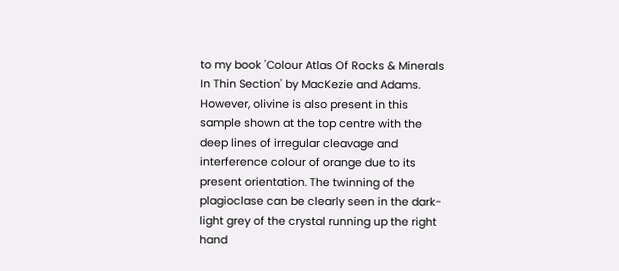to my book 'Colour Atlas Of Rocks & Minerals In Thin Section' by MacKezie and Adams. However, olivine is also present in this sample shown at the top centre with the deep lines of irregular cleavage and interference colour of orange due to its present orientation. The twinning of the plagioclase can be clearly seen in the dark-light grey of the crystal running up the right hand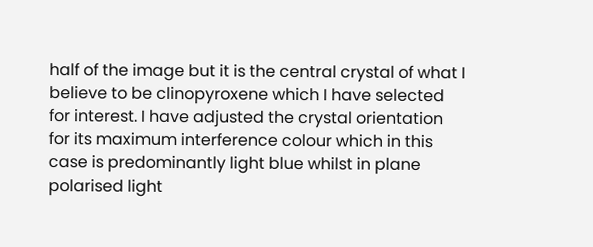half of the image but it is the central crystal of what I believe to be clinopyroxene which I have selected for interest. I have adjusted the crystal orientation for its maximum interference colour which in this case is predominantly light blue whilst in plane polarised light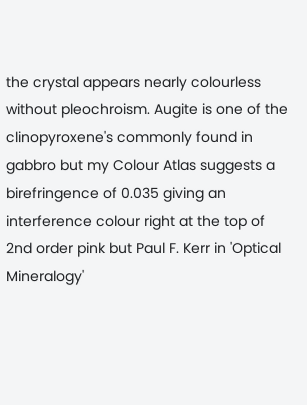the crystal appears nearly colourless without pleochroism. Augite is one of the clinopyroxene's commonly found in gabbro but my Colour Atlas suggests a birefringence of 0.035 giving an interference colour right at the top of 2nd order pink but Paul F. Kerr in 'Optical Mineralogy'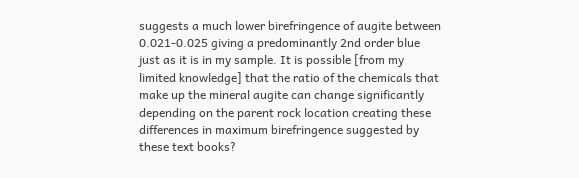suggests a much lower birefringence of augite between 0.021-0.025 giving a predominantly 2nd order blue just as it is in my sample. It is possible [from my limited knowledge] that the ratio of the chemicals that make up the mineral augite can change significantly depending on the parent rock location creating these differences in maximum birefringence suggested by these text books?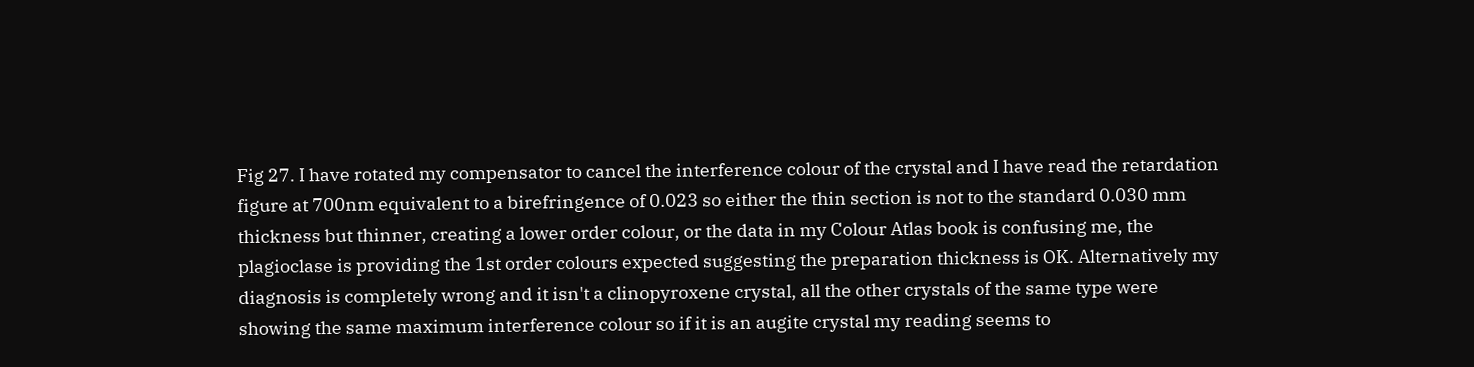Fig 27. I have rotated my compensator to cancel the interference colour of the crystal and I have read the retardation figure at 700nm equivalent to a birefringence of 0.023 so either the thin section is not to the standard 0.030 mm thickness but thinner, creating a lower order colour, or the data in my Colour Atlas book is confusing me, the plagioclase is providing the 1st order colours expected suggesting the preparation thickness is OK. Alternatively my diagnosis is completely wrong and it isn't a clinopyroxene crystal, all the other crystals of the same type were showing the same maximum interference colour so if it is an augite crystal my reading seems to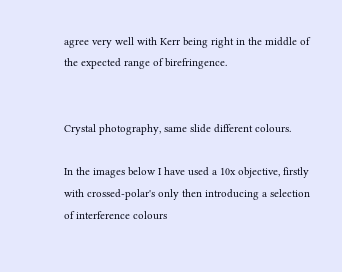agree very well with Kerr being right in the middle of the expected range of birefringence.


Crystal photography, same slide different colours.

In the images below I have used a 10x objective, firstly with crossed-polar's only then introducing a selection of interference colours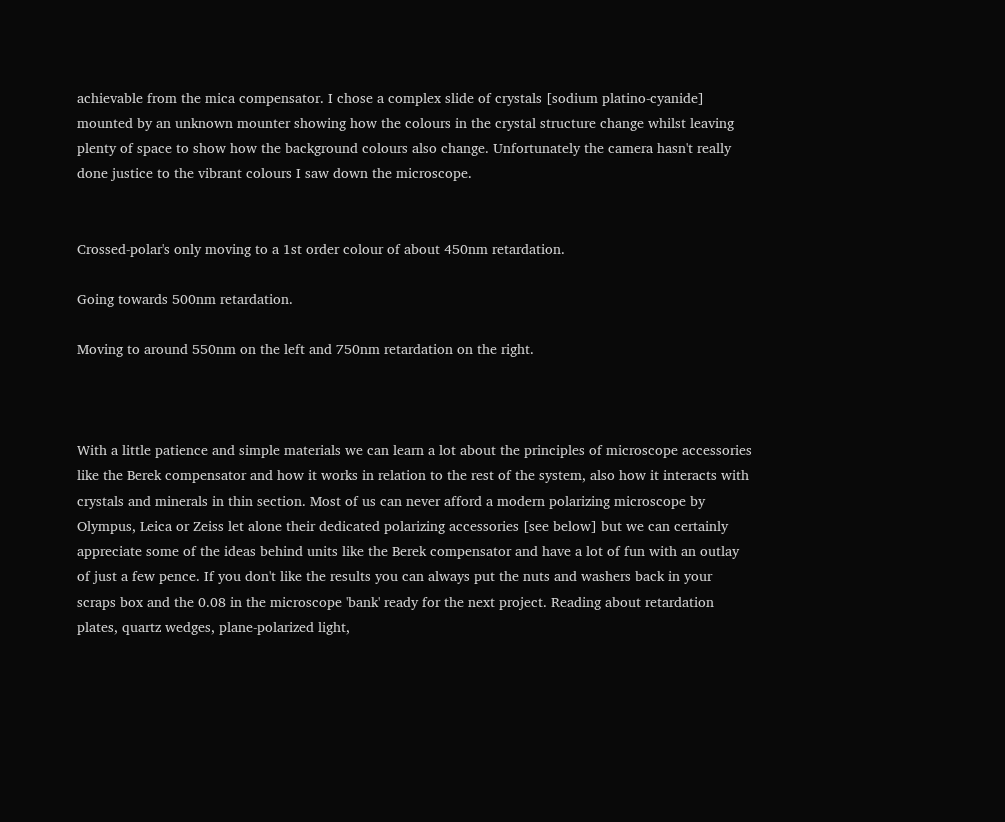achievable from the mica compensator. I chose a complex slide of crystals [sodium platino-cyanide] mounted by an unknown mounter showing how the colours in the crystal structure change whilst leaving plenty of space to show how the background colours also change. Unfortunately the camera hasn't really done justice to the vibrant colours I saw down the microscope.


Crossed-polar's only moving to a 1st order colour of about 450nm retardation.

Going towards 500nm retardation.

Moving to around 550nm on the left and 750nm retardation on the right.



With a little patience and simple materials we can learn a lot about the principles of microscope accessories like the Berek compensator and how it works in relation to the rest of the system, also how it interacts with crystals and minerals in thin section. Most of us can never afford a modern polarizing microscope by Olympus, Leica or Zeiss let alone their dedicated polarizing accessories [see below] but we can certainly appreciate some of the ideas behind units like the Berek compensator and have a lot of fun with an outlay of just a few pence. If you don't like the results you can always put the nuts and washers back in your scraps box and the 0.08 in the microscope 'bank' ready for the next project. Reading about retardation plates, quartz wedges, plane-polarized light,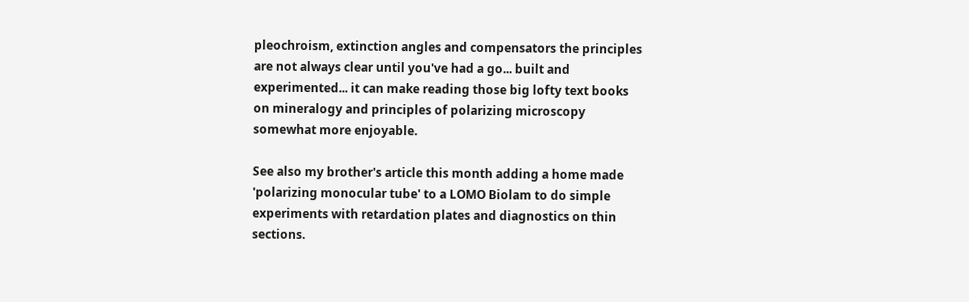pleochroism, extinction angles and compensators the principles are not always clear until you've had a go... built and experimented... it can make reading those big lofty text books on mineralogy and principles of polarizing microscopy somewhat more enjoyable.

See also my brother's article this month adding a home made 'polarizing monocular tube' to a LOMO Biolam to do simple experiments with retardation plates and diagnostics on thin sections.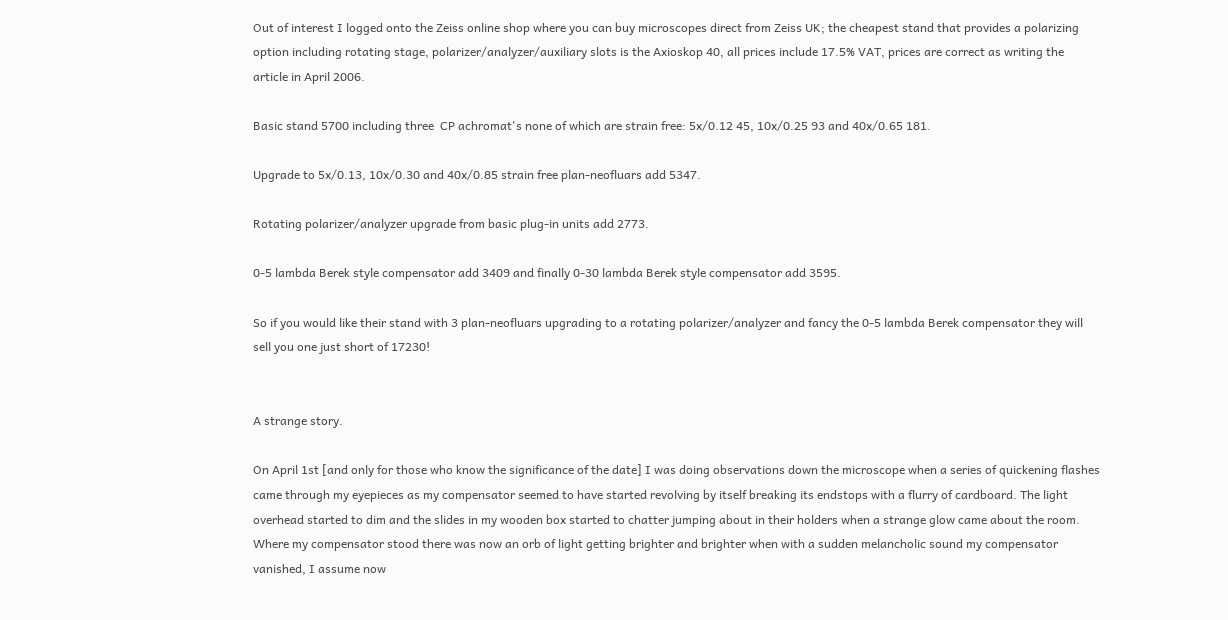Out of interest I logged onto the Zeiss online shop where you can buy microscopes direct from Zeiss UK; the cheapest stand that provides a polarizing option including rotating stage, polarizer/analyzer/auxiliary slots is the Axioskop 40, all prices include 17.5% VAT, prices are correct as writing the article in April 2006.

Basic stand 5700 including three  CP achromat's none of which are strain free: 5x/0.12 45, 10x/0.25 93 and 40x/0.65 181.

Upgrade to 5x/0.13, 10x/0.30 and 40x/0.85 strain free plan-neofluars add 5347.

Rotating polarizer/analyzer upgrade from basic plug-in units add 2773.

0-5 lambda Berek style compensator add 3409 and finally 0-30 lambda Berek style compensator add 3595.

So if you would like their stand with 3 plan-neofluars upgrading to a rotating polarizer/analyzer and fancy the 0-5 lambda Berek compensator they will sell you one just short of 17230!


A strange story.

On April 1st [and only for those who know the significance of the date] I was doing observations down the microscope when a series of quickening flashes came through my eyepieces as my compensator seemed to have started revolving by itself breaking its endstops with a flurry of cardboard. The light overhead started to dim and the slides in my wooden box started to chatter jumping about in their holders when a strange glow came about the room. Where my compensator stood there was now an orb of light getting brighter and brighter when with a sudden melancholic sound my compensator vanished, I assume now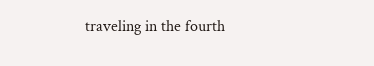traveling in the fourth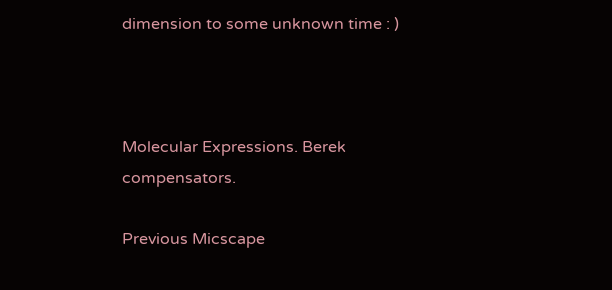dimension to some unknown time : )



Molecular Expressions. Berek compensators.

Previous Micscape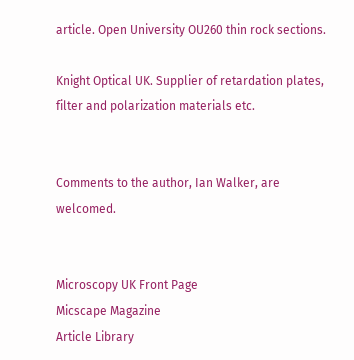article. Open University OU260 thin rock sections.

Knight Optical UK. Supplier of retardation plates, filter and polarization materials etc.


Comments to the author, Ian Walker, are welcomed.


Microscopy UK Front Page
Micscape Magazine
Article Library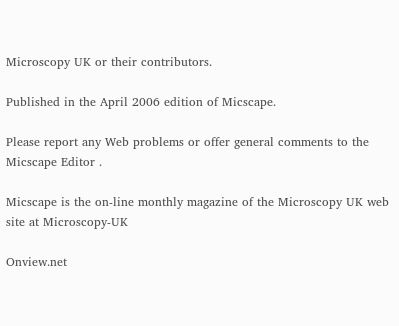Microscopy UK or their contributors.

Published in the April 2006 edition of Micscape.

Please report any Web problems or offer general comments to the Micscape Editor .

Micscape is the on-line monthly magazine of the Microscopy UK web site at Microscopy-UK

Onview.net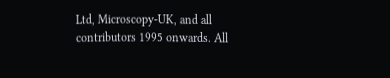Ltd, Microscopy-UK, and all contributors 1995 onwards. All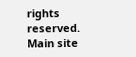rights reserved.
Main site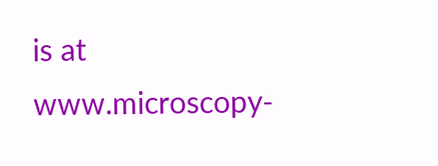is at
www.microscopy-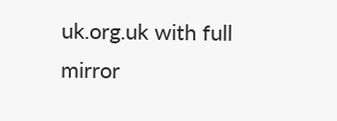uk.org.uk with full mirror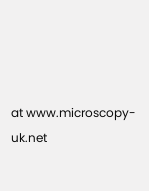at www.microscopy-uk.net